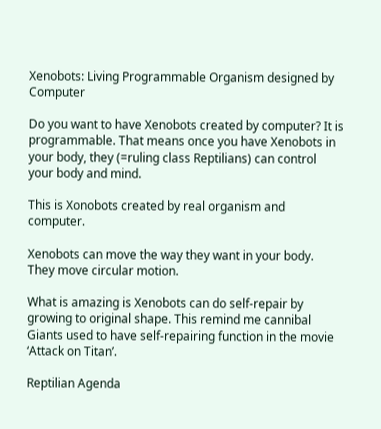Xenobots: Living Programmable Organism designed by Computer

Do you want to have Xenobots created by computer? It is programmable. That means once you have Xenobots in your body, they (=ruling class Reptilians) can control your body and mind.

This is Xonobots created by real organism and computer.

Xenobots can move the way they want in your body. They move circular motion.

What is amazing is Xenobots can do self-repair by growing to original shape. This remind me cannibal Giants used to have self-repairing function in the movie ‘Attack on Titan’.

Reptilian Agenda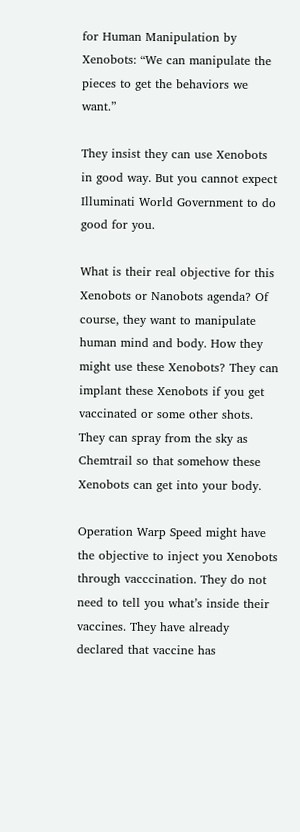for Human Manipulation by Xenobots: “We can manipulate the pieces to get the behaviors we want.”

They insist they can use Xenobots in good way. But you cannot expect Illuminati World Government to do good for you.

What is their real objective for this Xenobots or Nanobots agenda? Of course, they want to manipulate human mind and body. How they might use these Xenobots? They can implant these Xenobots if you get vaccinated or some other shots. They can spray from the sky as Chemtrail so that somehow these Xenobots can get into your body.

Operation Warp Speed might have the objective to inject you Xenobots through vacccination. They do not need to tell you what’s inside their vaccines. They have already declared that vaccine has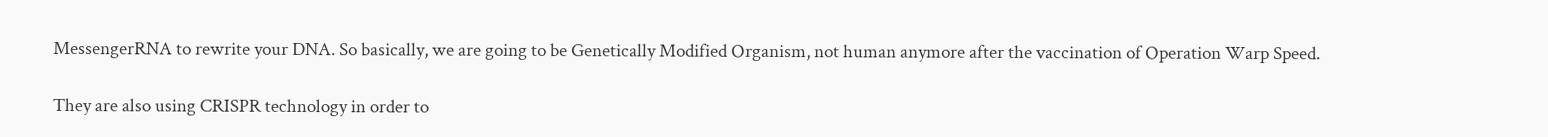MessengerRNA to rewrite your DNA. So basically, we are going to be Genetically Modified Organism, not human anymore after the vaccination of Operation Warp Speed.

They are also using CRISPR technology in order to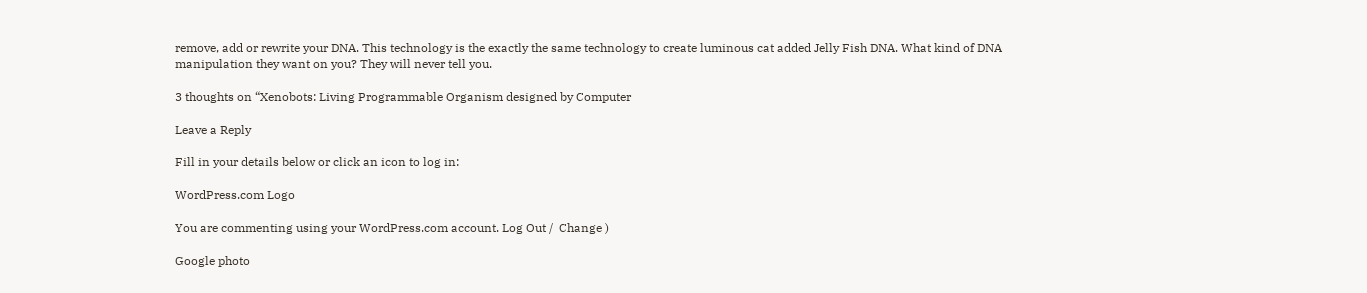remove, add or rewrite your DNA. This technology is the exactly the same technology to create luminous cat added Jelly Fish DNA. What kind of DNA manipulation they want on you? They will never tell you.

3 thoughts on “Xenobots: Living Programmable Organism designed by Computer

Leave a Reply

Fill in your details below or click an icon to log in:

WordPress.com Logo

You are commenting using your WordPress.com account. Log Out /  Change )

Google photo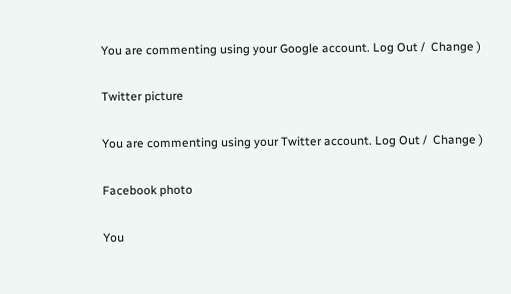You are commenting using your Google account. Log Out /  Change )

Twitter picture

You are commenting using your Twitter account. Log Out /  Change )

Facebook photo

You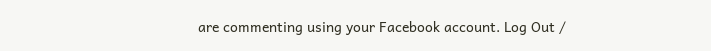are commenting using your Facebook account. Log Out /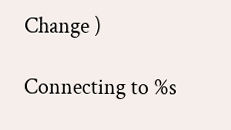Change )

Connecting to %s